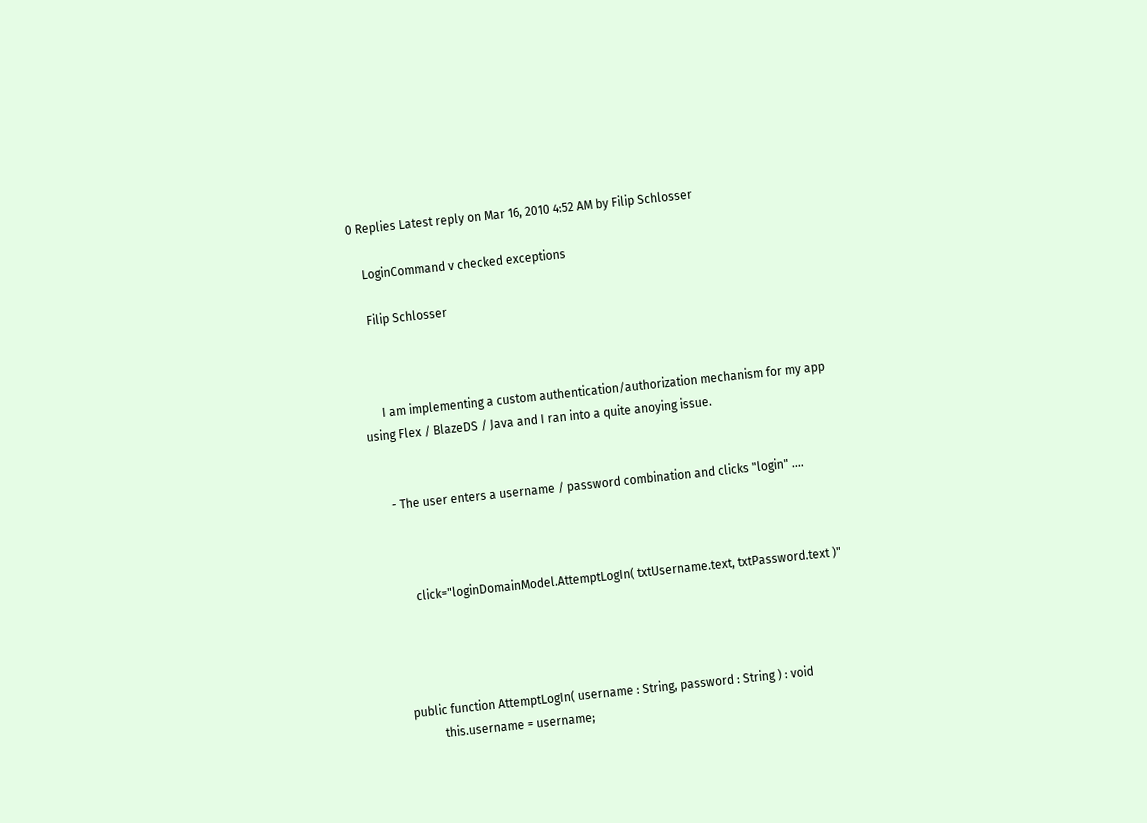0 Replies Latest reply on Mar 16, 2010 4:52 AM by Filip Schlosser

    LoginCommand v checked exceptions

    Filip Schlosser



      I am implementing a custom authentication/authorization mechanism for my app using Flex / BlazeDS / Java and I ran into a quite anoying issue.


      - The user enters a username / password combination and clicks "login" ....



           click="loginDomainModel.AttemptLogIn( txtUsername.text, txtPassword.text )"




      public function AttemptLogIn( username : String, password : String ) : void
                this.username = username;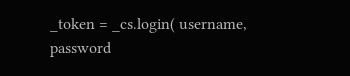_token = _cs.login( username, password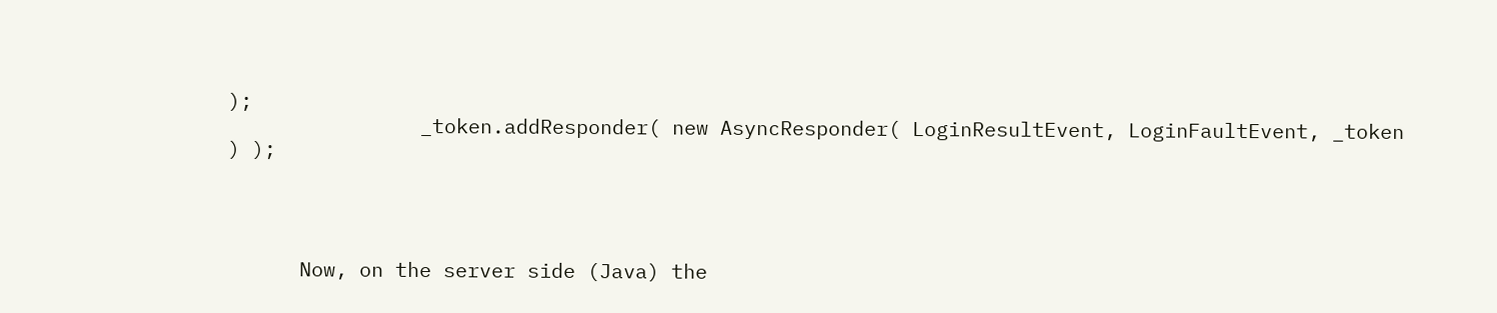);
                _token.addResponder( new AsyncResponder( LoginResultEvent, LoginFaultEvent, _token ) );




      Now, on the server side (Java) the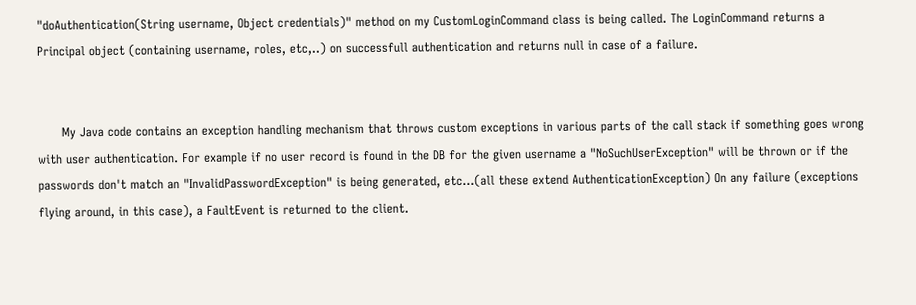"doAuthentication(String username, Object credentials)" method on my CustomLoginCommand class is being called. The LoginCommand returns a Principal object (containing username, roles, etc,..) on successfull authentication and returns null in case of a failure.


      My Java code contains an exception handling mechanism that throws custom exceptions in various parts of the call stack if something goes wrong with user authentication. For example if no user record is found in the DB for the given username a "NoSuchUserException" will be thrown or if the passwords don't match an "InvalidPasswordException" is being generated, etc...(all these extend AuthenticationException) On any failure (exceptions flying around, in this case), a FaultEvent is returned to the client.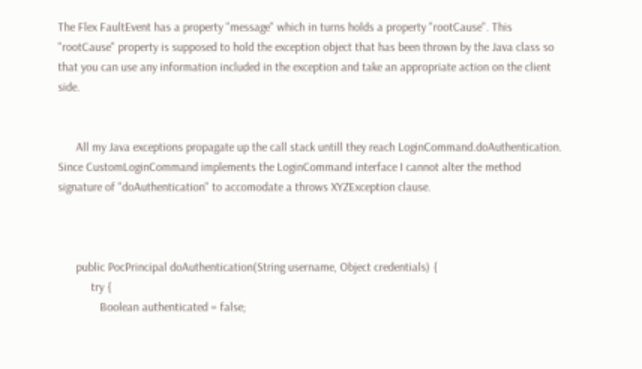The Flex FaultEvent has a property "message" which in turns holds a property "rootCause". This "rootCause" property is supposed to hold the exception object that has been thrown by the Java class so that you can use any information included in the exception and take an appropriate action on the client side.


      All my Java exceptions propagate up the call stack untill they reach LoginCommand.doAuthentication. Since CustomLoginCommand implements the LoginCommand interface I cannot alter the method signature of "doAuthentication" to accomodate a throws XYZException clause.



      public PocPrincipal doAuthentication(String username, Object credentials) {
           try {
              Boolean authenticated = false;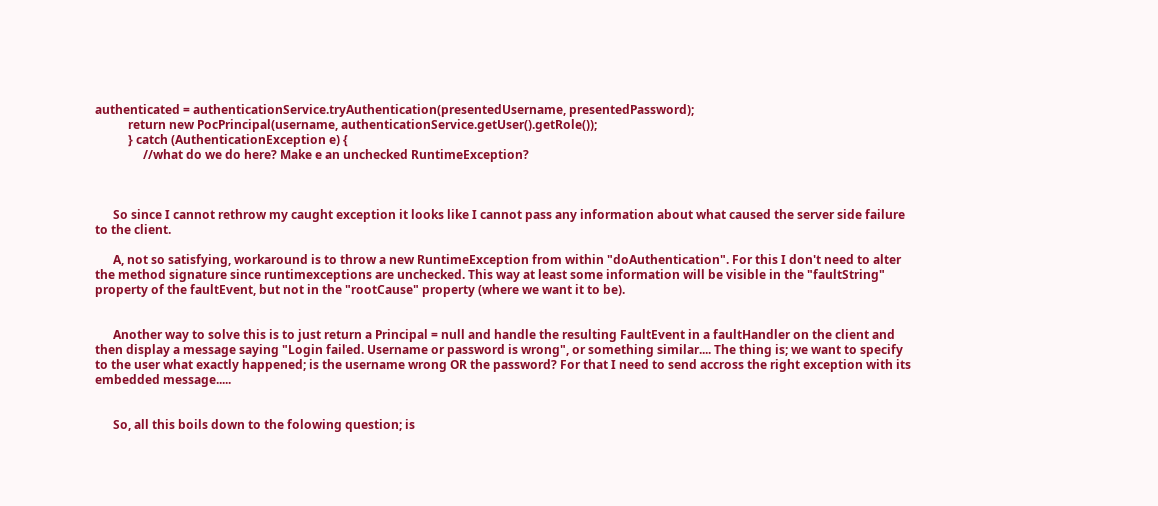authenticated = authenticationService.tryAuthentication(presentedUsername, presentedPassword);
           return new PocPrincipal(username, authenticationService.getUser().getRole());
           } catch (AuthenticationException e) {
                //what do we do here? Make e an unchecked RuntimeException?



      So since I cannot rethrow my caught exception it looks like I cannot pass any information about what caused the server side failure to the client.

      A, not so satisfying, workaround is to throw a new RuntimeException from within "doAuthentication". For this I don't need to alter the method signature since runtimexceptions are unchecked. This way at least some information will be visible in the "faultString" property of the faultEvent, but not in the "rootCause" property (where we want it to be).


      Another way to solve this is to just return a Principal = null and handle the resulting FaultEvent in a faultHandler on the client and then display a message saying "Login failed. Username or password is wrong", or something similar.... The thing is; we want to specify to the user what exactly happened; is the username wrong OR the password? For that I need to send accross the right exception with its embedded message.....


      So, all this boils down to the folowing question; is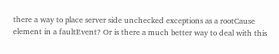there a way to place server side unchecked exceptions as a rootCause element in a faultEvent? Or is there a much better way to deal with this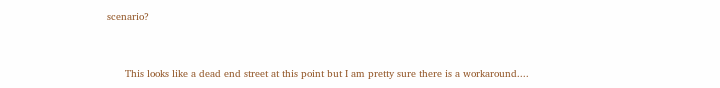scenario?


      This looks like a dead end street at this point but I am pretty sure there is a workaround....